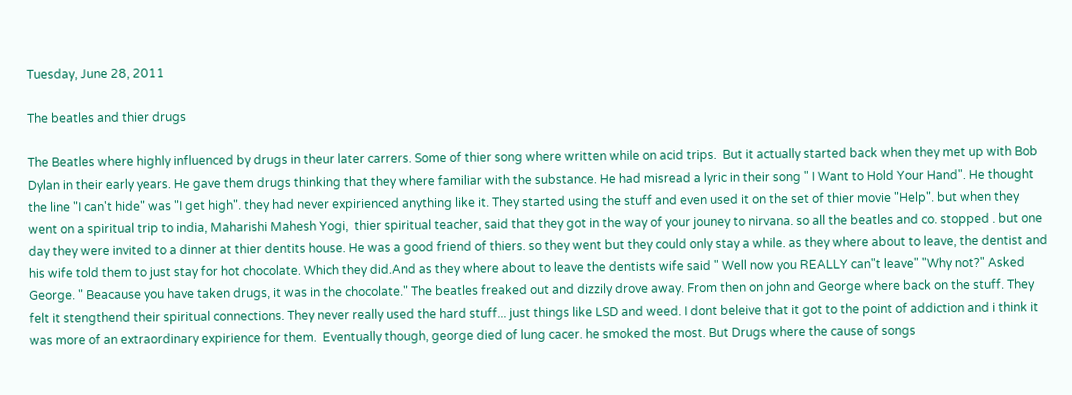Tuesday, June 28, 2011

The beatles and thier drugs

The Beatles where highly influenced by drugs in theur later carrers. Some of thier song where written while on acid trips.  But it actually started back when they met up with Bob Dylan in their early years. He gave them drugs thinking that they where familiar with the substance. He had misread a lyric in their song " I Want to Hold Your Hand". He thought the line "I can't hide" was "I get high". they had never expirienced anything like it. They started using the stuff and even used it on the set of thier movie "Help". but when they went on a spiritual trip to india, Maharishi Mahesh Yogi,  thier spiritual teacher, said that they got in the way of your jouney to nirvana. so all the beatles and co. stopped . but one day they were invited to a dinner at thier dentits house. He was a good friend of thiers. so they went but they could only stay a while. as they where about to leave, the dentist and his wife told them to just stay for hot chocolate. Which they did.And as they where about to leave the dentists wife said " Well now you REALLY can"t leave" "Why not?" Asked George. " Beacause you have taken drugs, it was in the chocolate." The beatles freaked out and dizzily drove away. From then on john and George where back on the stuff. They felt it stengthend their spiritual connections. They never really used the hard stuff... just things like LSD and weed. I dont beleive that it got to the point of addiction and i think it was more of an extraordinary expirience for them.  Eventually though, george died of lung cacer. he smoked the most. But Drugs where the cause of songs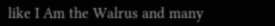like I Am the Walrus and many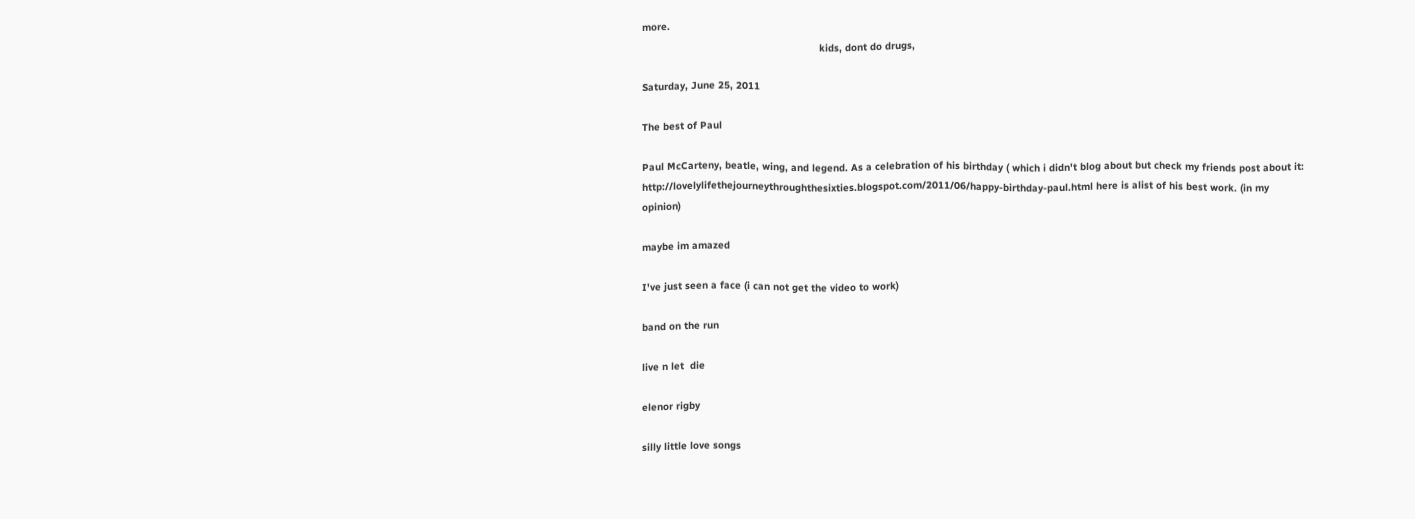more.
                                                           kids, dont do drugs,

Saturday, June 25, 2011

The best of Paul

Paul McCarteny, beatle, wing, and legend. As a celebration of his birthday ( which i didn't blog about but check my friends post about it: http://lovelylifethejourneythroughthesixties.blogspot.com/2011/06/happy-birthday-paul.html here is alist of his best work. (in my opinion)

maybe im amazed

I've just seen a face (i can not get the video to work)

band on the run

live n let  die

elenor rigby

silly little love songs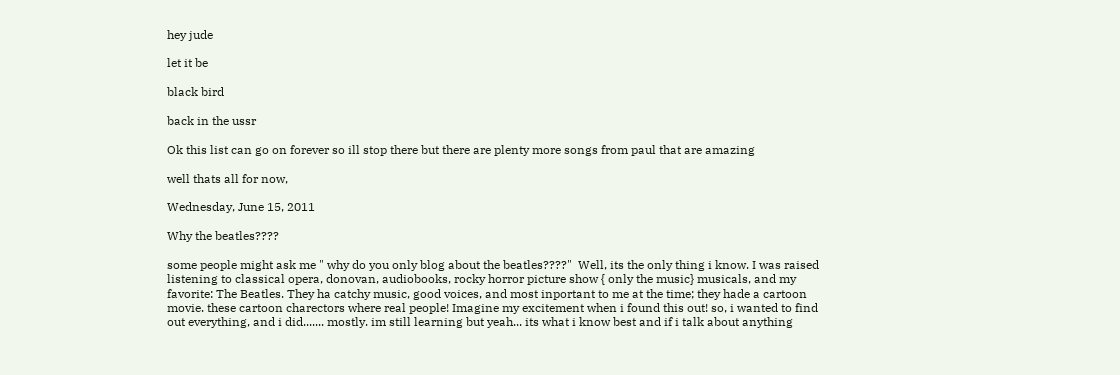hey jude

let it be

black bird

back in the ussr

Ok this list can go on forever so ill stop there but there are plenty more songs from paul that are amazing

well thats all for now,

Wednesday, June 15, 2011

Why the beatles????

some people might ask me " why do you only blog about the beatles????"  Well, its the only thing i know. I was raised listening to classical opera, donovan, audiobooks, rocky horror picture show { only the music} musicals, and my favorite: The Beatles. They ha catchy music, good voices, and most inportant to me at the time; they hade a cartoon movie. these cartoon charectors where real people! Imagine my excitement when i found this out! so, i wanted to find out everything, and i did....... mostly. im still learning but yeah... its what i know best and if i talk about anything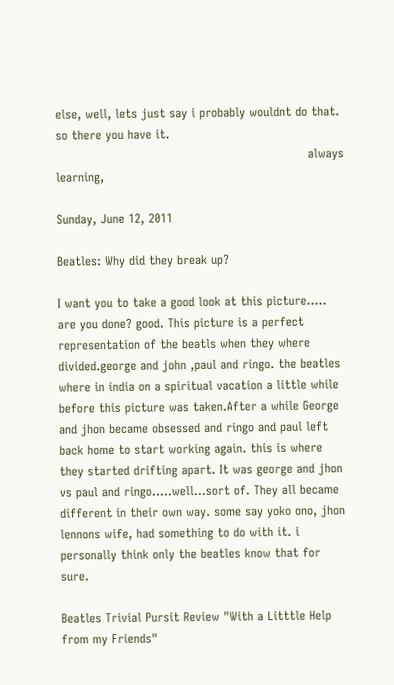else, well, lets just say i probably wouldnt do that. so there you have it.
                                                               always learning,

Sunday, June 12, 2011

Beatles: Why did they break up?

I want you to take a good look at this picture..... are you done? good. This picture is a perfect representation of the beatls when they where divided.george and john ,paul and ringo. the beatles where in india on a spiritual vacation a little while before this picture was taken.After a while George and jhon became obsessed and ringo and paul left back home to start working again. this is where they started drifting apart. It was george and jhon vs paul and ringo.....well...sort of. They all became different in their own way. some say yoko ono, jhon lennons wife, had something to do with it. i personally think only the beatles know that for sure.

Beatles Trivial Pursit Review "With a Litttle Help from my Friends"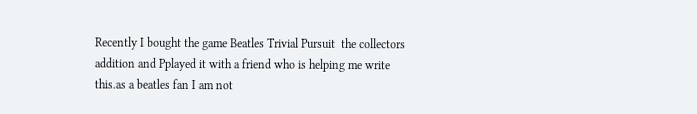Recently I bought the game Beatles Trivial Pursuit  the collectors addition and Pplayed it with a friend who is helping me write this.as a beatles fan I am not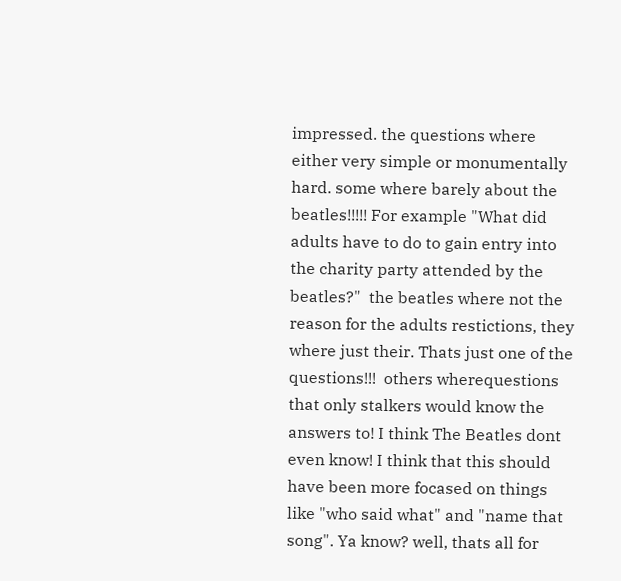impressed. the questions where either very simple or monumentally hard. some where barely about the beatles!!!!! For example "What did adults have to do to gain entry into the charity party attended by the beatles?"  the beatles where not the reason for the adults restictions, they where just their. Thats just one of the questions!!!  others wherequestions that only stalkers would know the answers to! I think The Beatles dont even know! I think that this should have been more focased on things like "who said what" and "name that song". Ya know? well, thats all for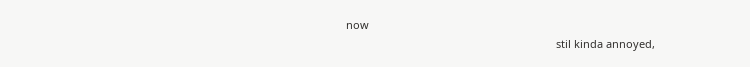now
                                                                      stil kinda annoyed,